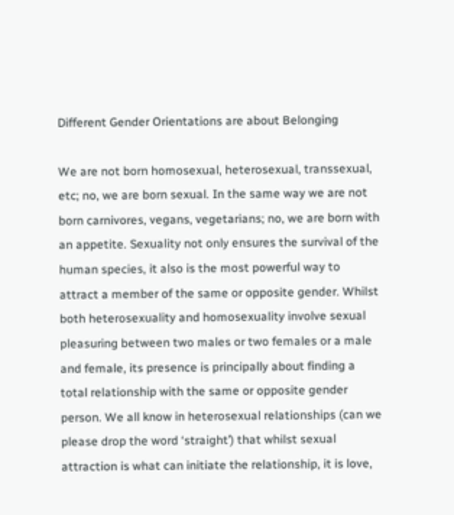Different Gender Orientations are about Belonging

We are not born homosexual, heterosexual, transsexual, etc; no, we are born sexual. In the same way we are not born carnivores, vegans, vegetarians; no, we are born with an appetite. Sexuality not only ensures the survival of the human species, it also is the most powerful way to attract a member of the same or opposite gender. Whilst both heterosexuality and homosexuality involve sexual pleasuring between two males or two females or a male and female, its presence is principally about finding a total relationship with the same or opposite gender person. We all know in heterosexual relationships (can we please drop the word ‘straight’) that whilst sexual attraction is what can initiate the relationship, it is love,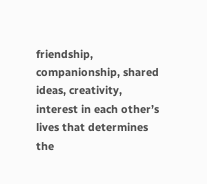friendship, companionship, shared ideas, creativity, interest in each other’s lives that determines the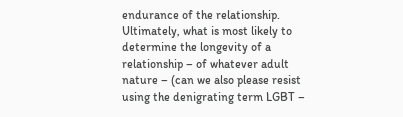endurance of the relationship. Ultimately, what is most likely to determine the longevity of a relationship – of whatever adult nature – (can we also please resist using the denigrating term LGBT –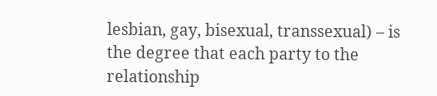lesbian, gay, bisexual, transsexual) – is the degree that each party to the relationship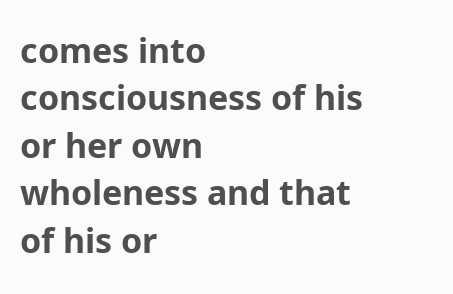comes into consciousness of his or her own wholeness and that of his or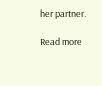her partner.

Read more